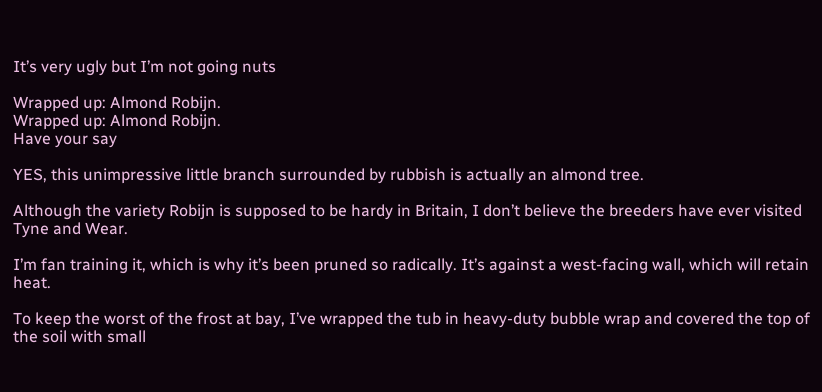It’s very ugly but I’m not going nuts

Wrapped up: Almond Robijn.
Wrapped up: Almond Robijn.
Have your say

YES, this unimpressive little branch surrounded by rubbish is actually an almond tree.

Although the variety Robijn is supposed to be hardy in Britain, I don’t believe the breeders have ever visited Tyne and Wear.

I’m fan training it, which is why it’s been pruned so radically. It’s against a west-facing wall, which will retain heat.

To keep the worst of the frost at bay, I’ve wrapped the tub in heavy-duty bubble wrap and covered the top of the soil with small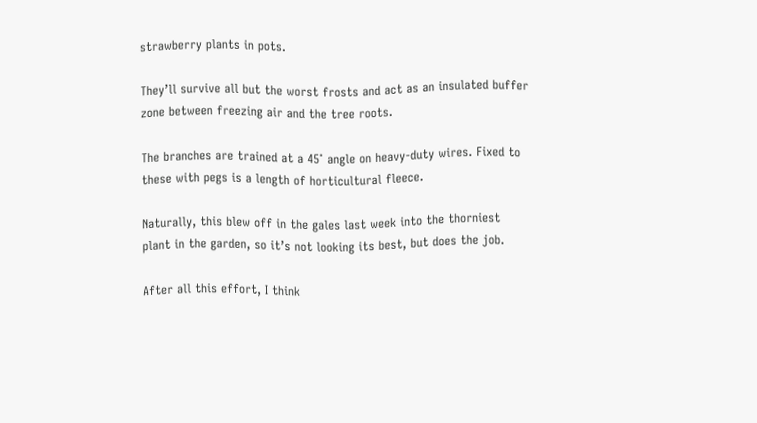strawberry plants in pots.

They’ll survive all but the worst frosts and act as an insulated buffer zone between freezing air and the tree roots.

The branches are trained at a 45˚ angle on heavy-duty wires. Fixed to these with pegs is a length of horticultural fleece.

Naturally, this blew off in the gales last week into the thorniest plant in the garden, so it’s not looking its best, but does the job.

After all this effort, I think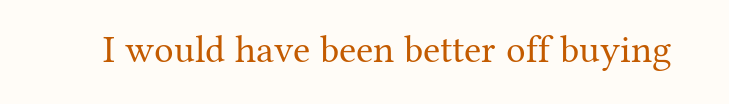I would have been better off buying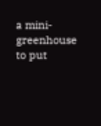a mini-greenhouse to put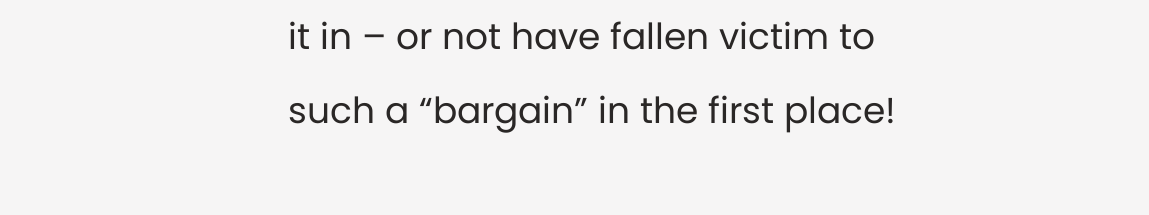it in – or not have fallen victim to such a “bargain” in the first place!